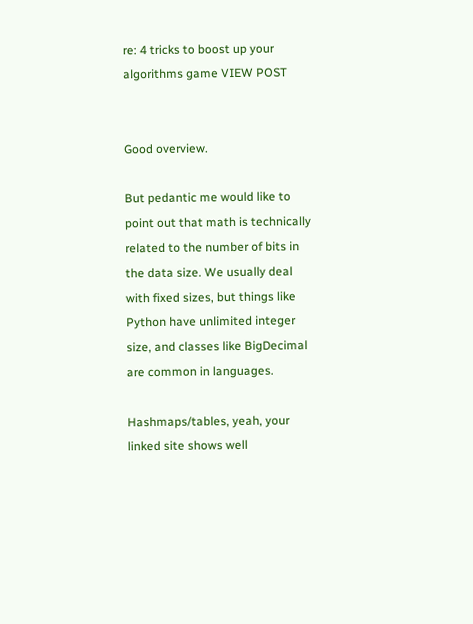re: 4 tricks to boost up your algorithms game VIEW POST


Good overview.

But pedantic me would like to point out that math is technically related to the number of bits in the data size. We usually deal with fixed sizes, but things like Python have unlimited integer size, and classes like BigDecimal are common in languages.

Hashmaps/tables, yeah, your linked site shows well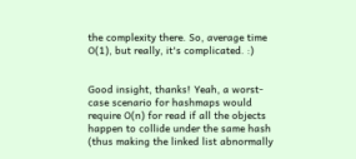the complexity there. So, average time O(1), but really, it's complicated. :)


Good insight, thanks! Yeah, a worst-case scenario for hashmaps would require O(n) for read if all the objects happen to collide under the same hash (thus making the linked list abnormally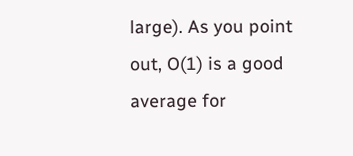large). As you point out, O(1) is a good average for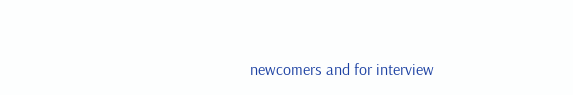newcomers and for interview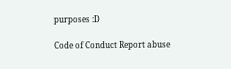purposes :D

Code of Conduct Report abuse